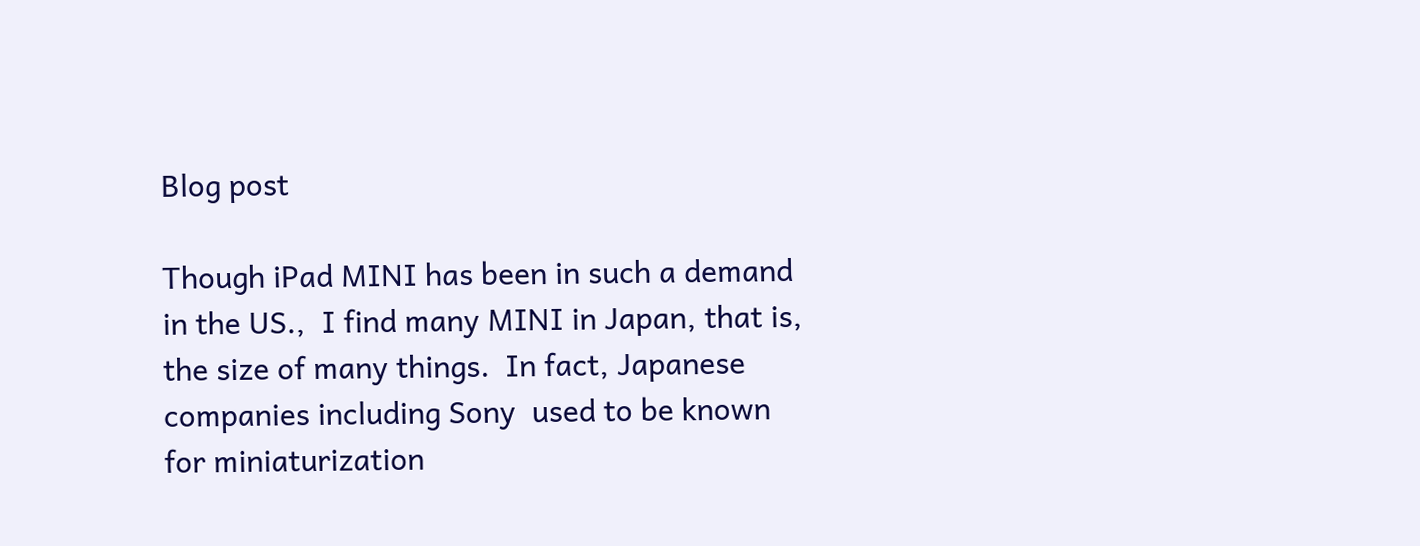Blog post

Though iPad MINI has been in such a demand in the US.,  I find many MINI in Japan, that is, the size of many things.  In fact, Japanese companies including Sony  used to be known for miniaturization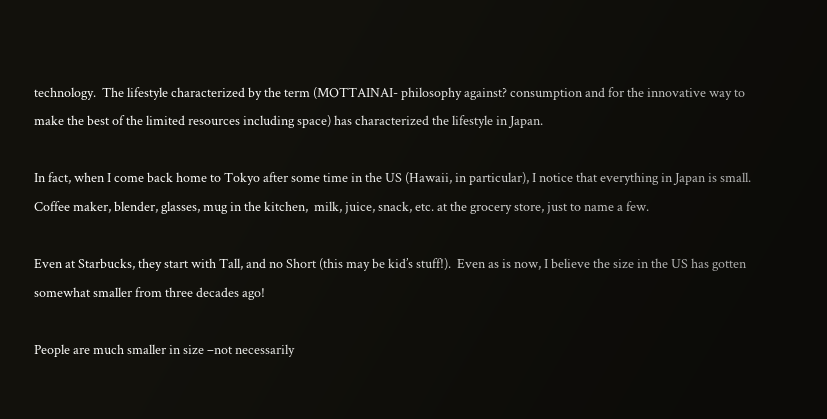technology.  The lifestyle characterized by the term (MOTTAINAI- philosophy against? consumption and for the innovative way to make the best of the limited resources including space) has characterized the lifestyle in Japan.

In fact, when I come back home to Tokyo after some time in the US (Hawaii, in particular), I notice that everything in Japan is small.  Coffee maker, blender, glasses, mug in the kitchen,  milk, juice, snack, etc. at the grocery store, just to name a few.

Even at Starbucks, they start with Tall, and no Short (this may be kid’s stuff!).  Even as is now, I believe the size in the US has gotten somewhat smaller from three decades ago!

People are much smaller in size –not necessarily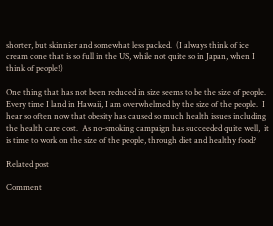shorter, but skinnier and somewhat less packed.  (I always think of ice cream cone that is so full in the US, while not quite so in Japan, when I think of people!)

One thing that has not been reduced in size seems to be the size of people.  Every time I land in Hawaii, I am overwhelmed by the size of the people.  I hear so often now that obesity has caused so much health issues including the health care cost.  As no-smoking campaign has succeeded quite well,  it is time to work on the size of the people, through diet and healthy food?

Related post

Comment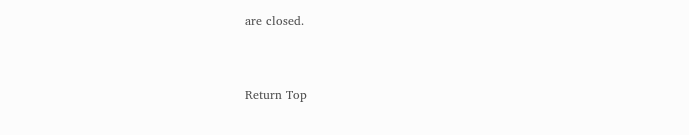are closed.


Return Top